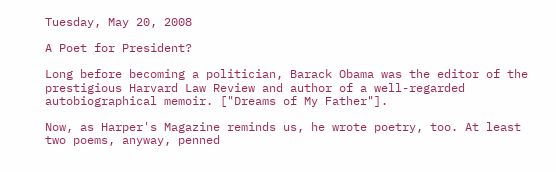Tuesday, May 20, 2008

A Poet for President?

Long before becoming a politician, Barack Obama was the editor of the prestigious Harvard Law Review and author of a well-regarded autobiographical memoir. ["Dreams of My Father"].

Now, as Harper's Magazine reminds us, he wrote poetry, too. At least two poems, anyway, penned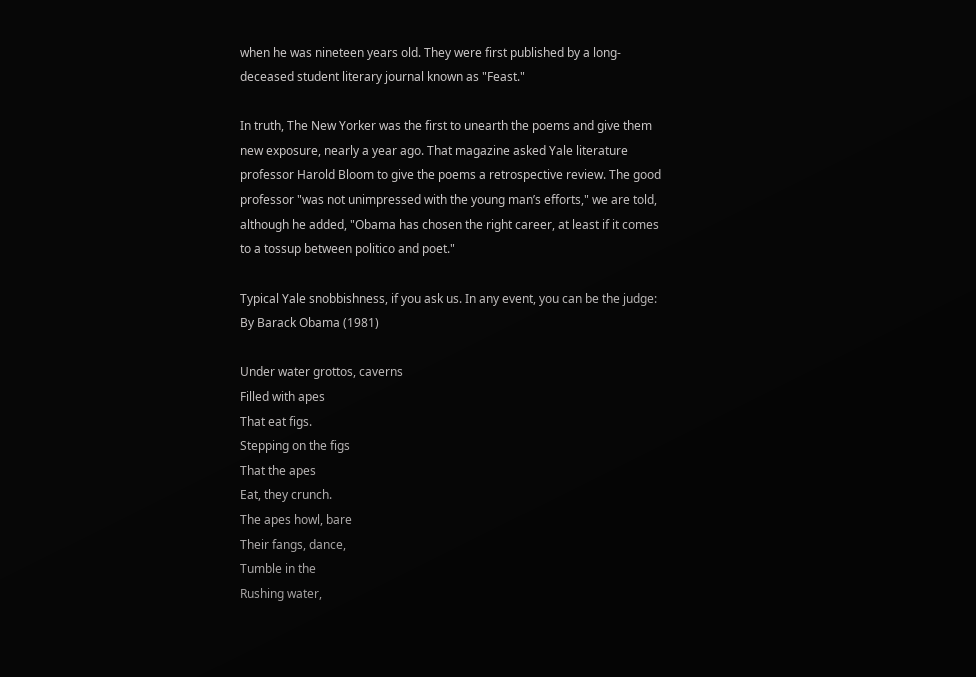when he was nineteen years old. They were first published by a long-deceased student literary journal known as "Feast."

In truth, The New Yorker was the first to unearth the poems and give them new exposure, nearly a year ago. That magazine asked Yale literature professor Harold Bloom to give the poems a retrospective review. The good professor "was not unimpressed with the young man’s efforts," we are told, although he added, "Obama has chosen the right career, at least if it comes to a tossup between politico and poet."

Typical Yale snobbishness, if you ask us. In any event, you can be the judge:
By Barack Obama (1981)

Under water grottos, caverns
Filled with apes
That eat figs.
Stepping on the figs
That the apes
Eat, they crunch.
The apes howl, bare
Their fangs, dance,
Tumble in the
Rushing water,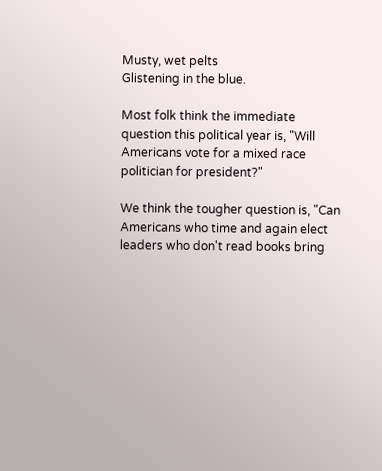Musty, wet pelts
Glistening in the blue.

Most folk think the immediate question this political year is, "Will Americans vote for a mixed race politician for president?"

We think the tougher question is, "Can Americans who time and again elect leaders who don't read books bring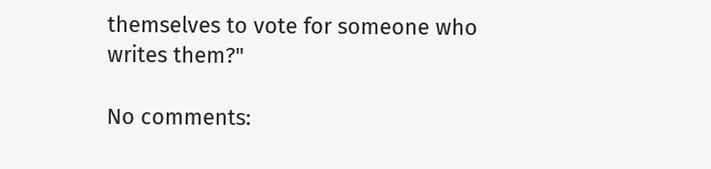themselves to vote for someone who writes them?"

No comments: